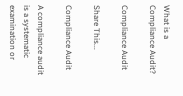What is a Compliance Audit?

Compliance Audit

Share This...

Compliance Audit

A compliance audit is a systematic examination or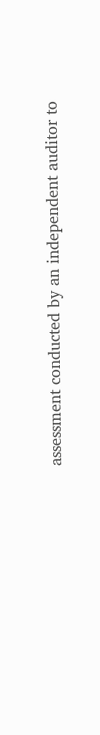assessment conducted by an independent auditor to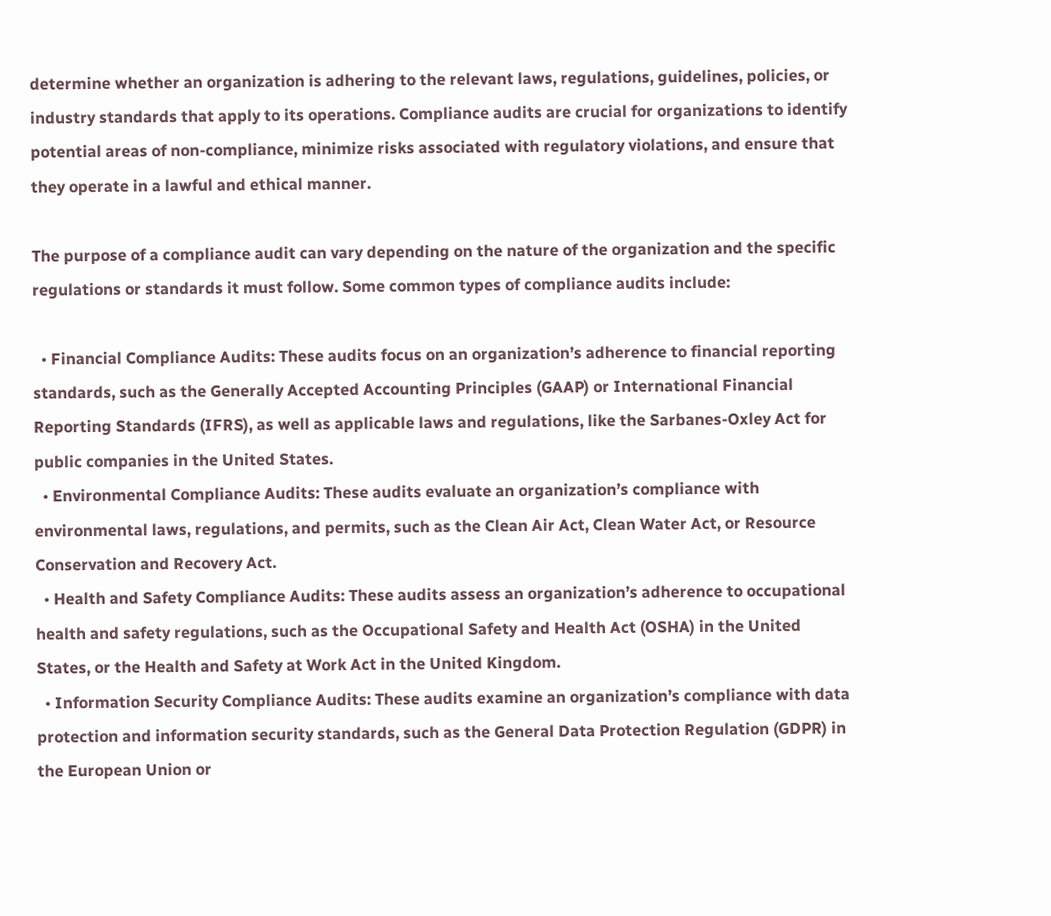determine whether an organization is adhering to the relevant laws, regulations, guidelines, policies, or industry standards that apply to its operations. Compliance audits are crucial for organizations to identify potential areas of non-compliance, minimize risks associated with regulatory violations, and ensure that they operate in a lawful and ethical manner.

The purpose of a compliance audit can vary depending on the nature of the organization and the specific regulations or standards it must follow. Some common types of compliance audits include:

  • Financial Compliance Audits: These audits focus on an organization’s adherence to financial reporting standards, such as the Generally Accepted Accounting Principles (GAAP) or International Financial Reporting Standards (IFRS), as well as applicable laws and regulations, like the Sarbanes-Oxley Act for public companies in the United States.
  • Environmental Compliance Audits: These audits evaluate an organization’s compliance with environmental laws, regulations, and permits, such as the Clean Air Act, Clean Water Act, or Resource Conservation and Recovery Act.
  • Health and Safety Compliance Audits: These audits assess an organization’s adherence to occupational health and safety regulations, such as the Occupational Safety and Health Act (OSHA) in the United States, or the Health and Safety at Work Act in the United Kingdom.
  • Information Security Compliance Audits: These audits examine an organization’s compliance with data protection and information security standards, such as the General Data Protection Regulation (GDPR) in the European Union or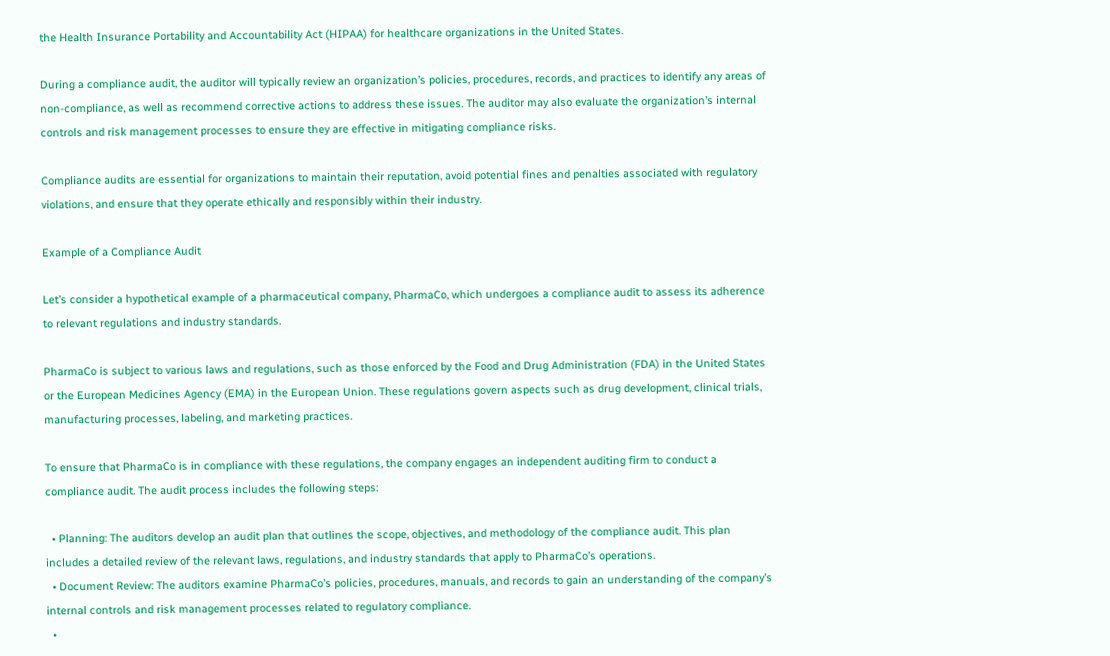the Health Insurance Portability and Accountability Act (HIPAA) for healthcare organizations in the United States.

During a compliance audit, the auditor will typically review an organization’s policies, procedures, records, and practices to identify any areas of non-compliance, as well as recommend corrective actions to address these issues. The auditor may also evaluate the organization’s internal controls and risk management processes to ensure they are effective in mitigating compliance risks.

Compliance audits are essential for organizations to maintain their reputation, avoid potential fines and penalties associated with regulatory violations, and ensure that they operate ethically and responsibly within their industry.

Example of a Compliance Audit

Let’s consider a hypothetical example of a pharmaceutical company, PharmaCo, which undergoes a compliance audit to assess its adherence to relevant regulations and industry standards.

PharmaCo is subject to various laws and regulations, such as those enforced by the Food and Drug Administration (FDA) in the United States or the European Medicines Agency (EMA) in the European Union. These regulations govern aspects such as drug development, clinical trials, manufacturing processes, labeling, and marketing practices.

To ensure that PharmaCo is in compliance with these regulations, the company engages an independent auditing firm to conduct a compliance audit. The audit process includes the following steps:

  • Planning: The auditors develop an audit plan that outlines the scope, objectives, and methodology of the compliance audit. This plan includes a detailed review of the relevant laws, regulations, and industry standards that apply to PharmaCo’s operations.
  • Document Review: The auditors examine PharmaCo’s policies, procedures, manuals, and records to gain an understanding of the company’s internal controls and risk management processes related to regulatory compliance.
  •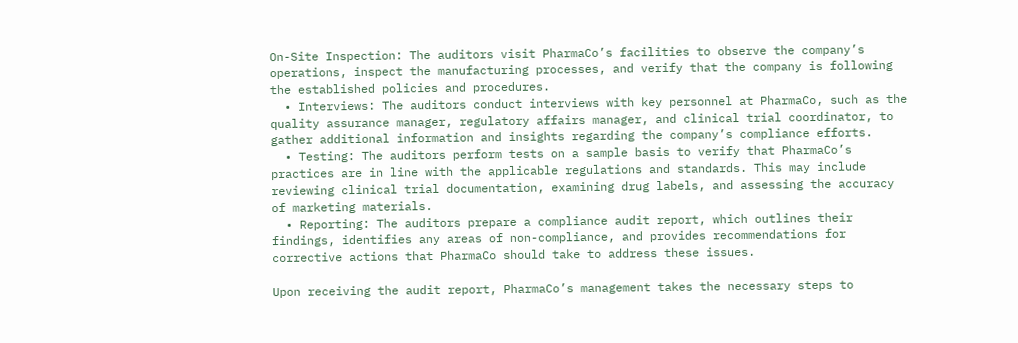On-Site Inspection: The auditors visit PharmaCo’s facilities to observe the company’s operations, inspect the manufacturing processes, and verify that the company is following the established policies and procedures.
  • Interviews: The auditors conduct interviews with key personnel at PharmaCo, such as the quality assurance manager, regulatory affairs manager, and clinical trial coordinator, to gather additional information and insights regarding the company’s compliance efforts.
  • Testing: The auditors perform tests on a sample basis to verify that PharmaCo’s practices are in line with the applicable regulations and standards. This may include reviewing clinical trial documentation, examining drug labels, and assessing the accuracy of marketing materials.
  • Reporting: The auditors prepare a compliance audit report, which outlines their findings, identifies any areas of non-compliance, and provides recommendations for corrective actions that PharmaCo should take to address these issues.

Upon receiving the audit report, PharmaCo’s management takes the necessary steps to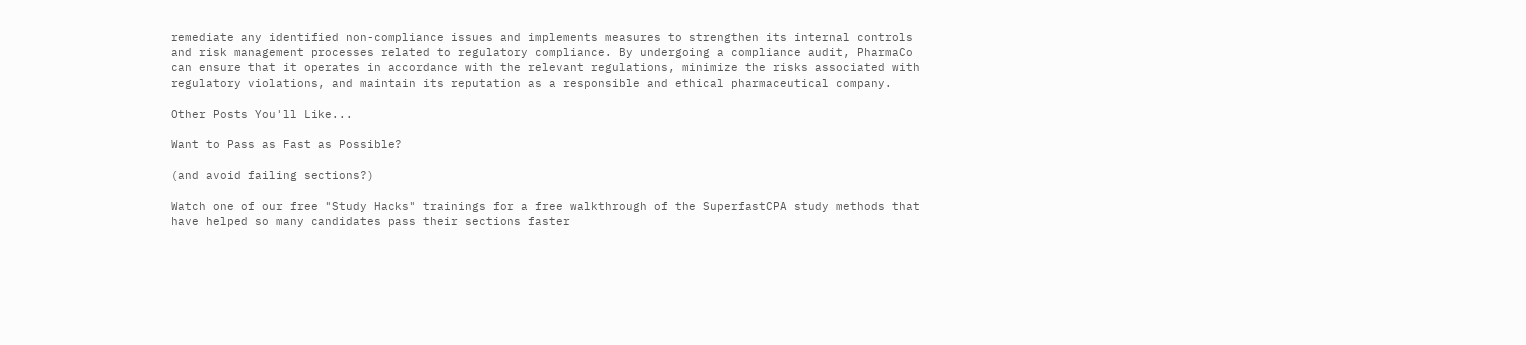remediate any identified non-compliance issues and implements measures to strengthen its internal controls and risk management processes related to regulatory compliance. By undergoing a compliance audit, PharmaCo can ensure that it operates in accordance with the relevant regulations, minimize the risks associated with regulatory violations, and maintain its reputation as a responsible and ethical pharmaceutical company.

Other Posts You'll Like...

Want to Pass as Fast as Possible?

(and avoid failing sections?)

Watch one of our free "Study Hacks" trainings for a free walkthrough of the SuperfastCPA study methods that have helped so many candidates pass their sections faster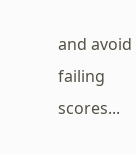and avoid failing scores...